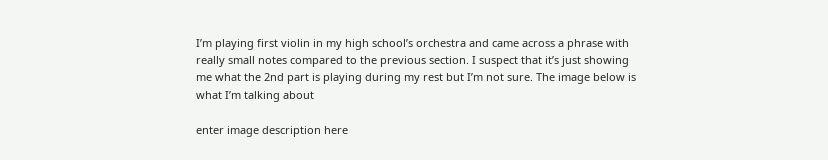I’m playing first violin in my high school’s orchestra and came across a phrase with really small notes compared to the previous section. I suspect that it’s just showing me what the 2nd part is playing during my rest but I’m not sure. The image below is what I’m talking about

enter image description here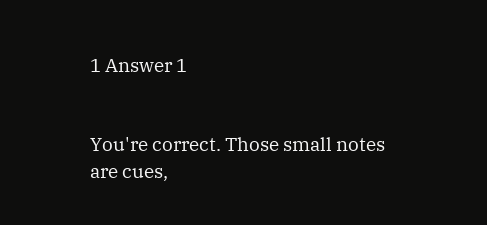1 Answer 1


You're correct. Those small notes are cues,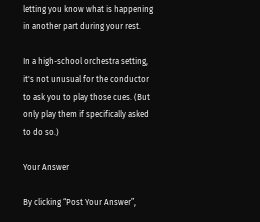letting you know what is happening in another part during your rest.

In a high-school orchestra setting, it's not unusual for the conductor to ask you to play those cues. (But only play them if specifically asked to do so.)

Your Answer

By clicking “Post Your Answer”,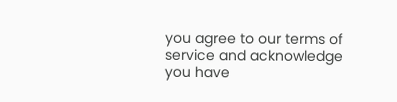you agree to our terms of service and acknowledge you have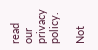read our privacy policy.

Not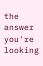the answer you're looking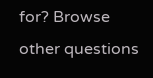for? Browse other questions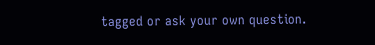tagged or ask your own question.